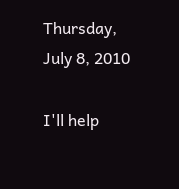Thursday, July 8, 2010

I'll help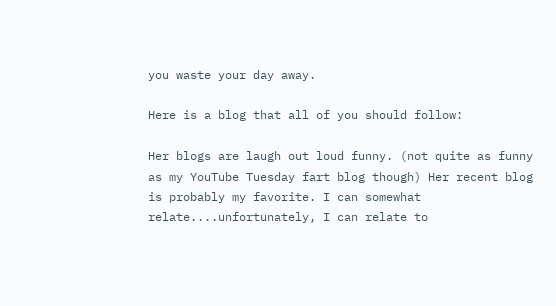you waste your day away.

Here is a blog that all of you should follow:

Her blogs are laugh out loud funny. (not quite as funny as my YouTube Tuesday fart blog though) Her recent blog is probably my favorite. I can somewhat relate....unfortunately, I can relate to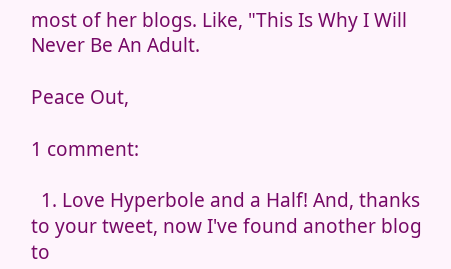most of her blogs. Like, "This Is Why I Will Never Be An Adult.

Peace Out,

1 comment:

  1. Love Hyperbole and a Half! And, thanks to your tweet, now I've found another blog to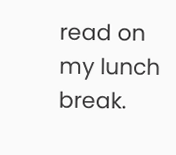read on my lunch break.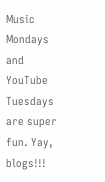Music Mondays and YouTube Tuesdays are super fun. Yay, blogs!!!